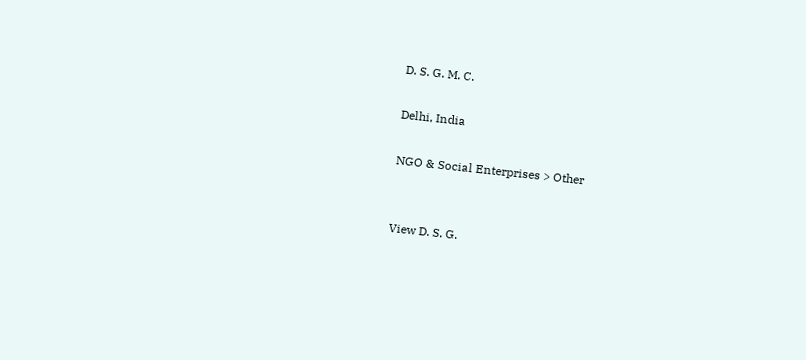D. S. G. M. C.

Delhi, India

NGO & Social Enterprises > Other


View D. S. G.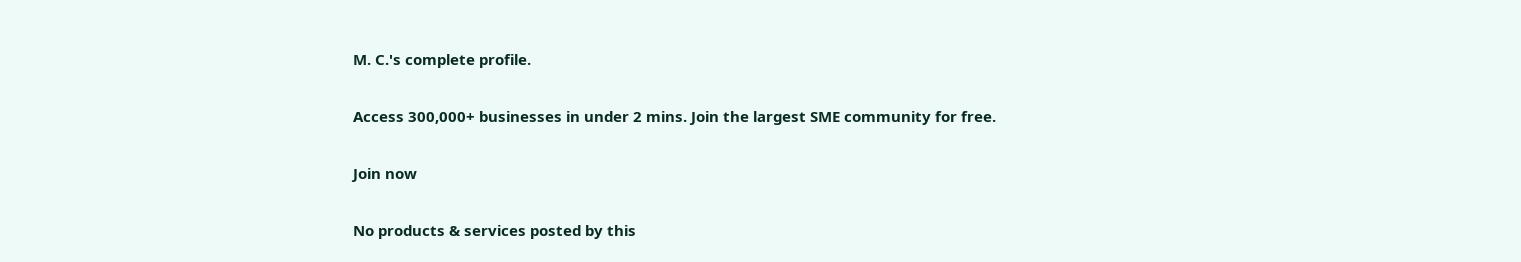M. C.'s complete profile.

Access 300,000+ businesses in under 2 mins. Join the largest SME community for free.

Join now

No products & services posted by this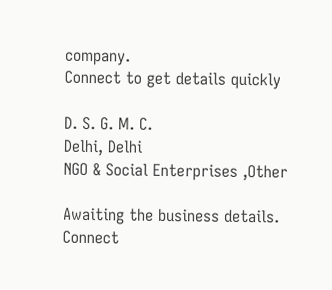company.
Connect to get details quickly

D. S. G. M. C.
Delhi, Delhi
NGO & Social Enterprises ,Other

Awaiting the business details.
Connect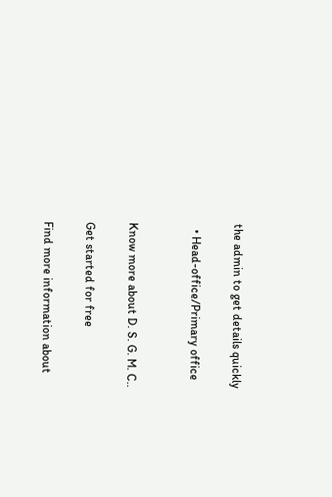the admin to get details quickly

  • Head-office/Primary office


Know more about D. S. G. M. C..

Get started for free

Find more information about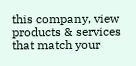this company, view products & services that match your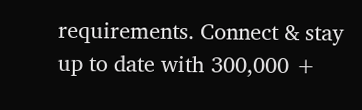requirements. Connect & stay up to date with 300,000 +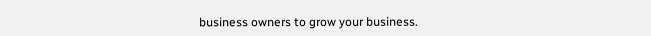business owners to grow your business.